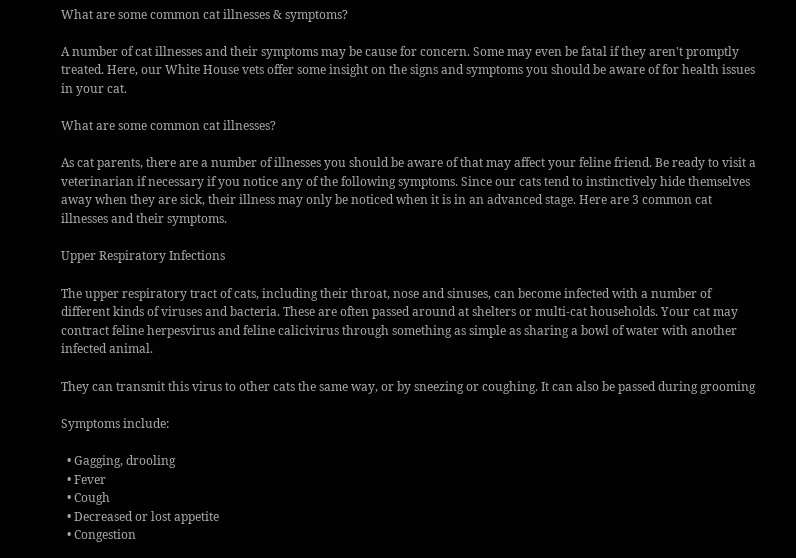What are some common cat illnesses & symptoms?

A number of cat illnesses and their symptoms may be cause for concern. Some may even be fatal if they aren't promptly treated. Here, our White House vets offer some insight on the signs and symptoms you should be aware of for health issues in your cat.

What are some common cat illnesses?

As cat parents, there are a number of illnesses you should be aware of that may affect your feline friend. Be ready to visit a veterinarian if necessary if you notice any of the following symptoms. Since our cats tend to instinctively hide themselves away when they are sick, their illness may only be noticed when it is in an advanced stage. Here are 3 common cat illnesses and their symptoms.

Upper Respiratory Infections

The upper respiratory tract of cats, including their throat, nose and sinuses, can become infected with a number of different kinds of viruses and bacteria. These are often passed around at shelters or multi-cat households. Your cat may contract feline herpesvirus and feline calicivirus through something as simple as sharing a bowl of water with another infected animal.

They can transmit this virus to other cats the same way, or by sneezing or coughing. It can also be passed during grooming

Symptoms include:

  • Gagging, drooling
  • Fever
  • Cough
  • Decreased or lost appetite
  • Congestion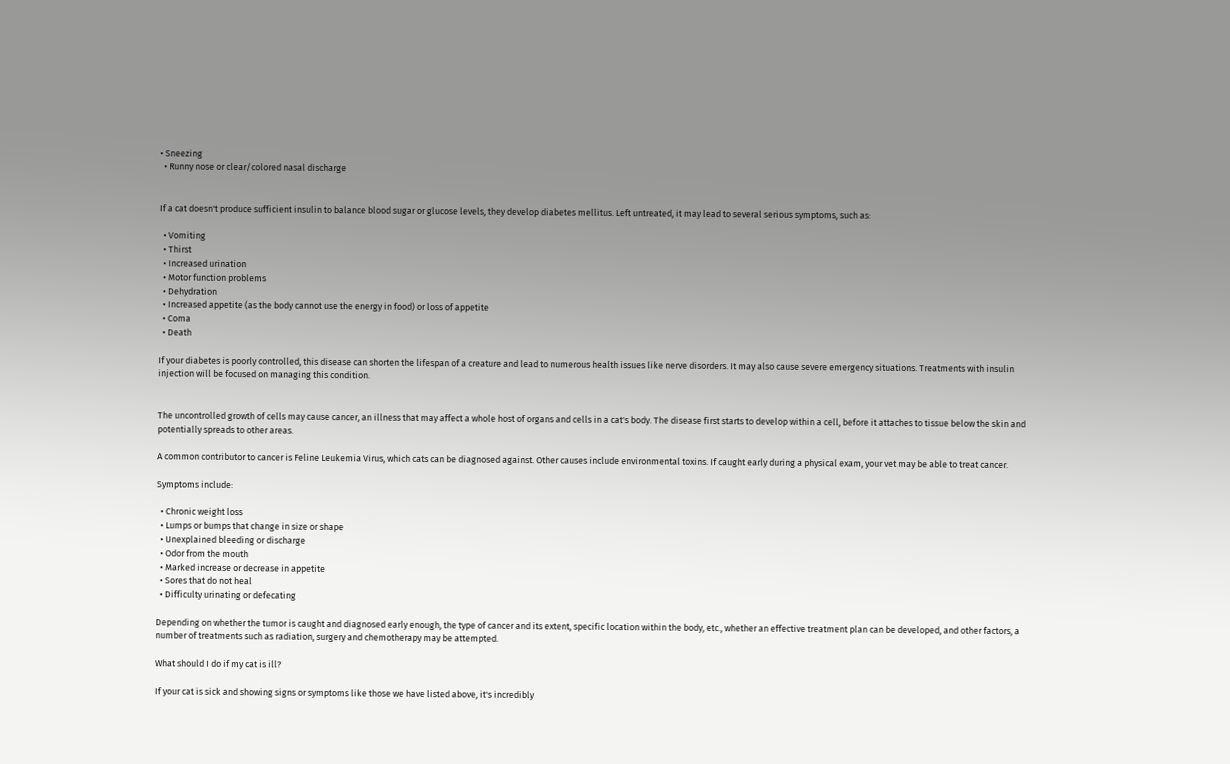• Sneezing
  • Runny nose or clear/colored nasal discharge


If a cat doesn't produce sufficient insulin to balance blood sugar or glucose levels, they develop diabetes mellitus. Left untreated, it may lead to several serious symptoms, such as:

  • Vomiting
  • Thirst
  • Increased urination
  • Motor function problems
  • Dehydration
  • Increased appetite (as the body cannot use the energy in food) or loss of appetite
  • Coma
  • Death

If your diabetes is poorly controlled, this disease can shorten the lifespan of a creature and lead to numerous health issues like nerve disorders. It may also cause severe emergency situations. Treatments with insulin injection will be focused on managing this condition.


The uncontrolled growth of cells may cause cancer, an illness that may affect a whole host of organs and cells in a cat's body. The disease first starts to develop within a cell, before it attaches to tissue below the skin and potentially spreads to other areas.

A common contributor to cancer is Feline Leukemia Virus, which cats can be diagnosed against. Other causes include environmental toxins. If caught early during a physical exam, your vet may be able to treat cancer.

Symptoms include:

  • Chronic weight loss
  • Lumps or bumps that change in size or shape
  • Unexplained bleeding or discharge
  • Odor from the mouth
  • Marked increase or decrease in appetite
  • Sores that do not heal
  • Difficulty urinating or defecating

Depending on whether the tumor is caught and diagnosed early enough, the type of cancer and its extent, specific location within the body, etc., whether an effective treatment plan can be developed, and other factors, a number of treatments such as radiation, surgery and chemotherapy may be attempted.

What should I do if my cat is ill?

If your cat is sick and showing signs or symptoms like those we have listed above, it's incredibly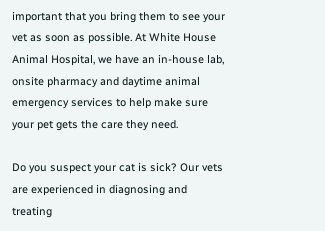important that you bring them to see your vet as soon as possible. At White House Animal Hospital, we have an in-house lab, onsite pharmacy and daytime animal emergency services to help make sure your pet gets the care they need.

Do you suspect your cat is sick? Our vets are experienced in diagnosing and treating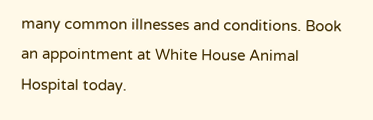many common illnesses and conditions. Book an appointment at White House Animal Hospital today.